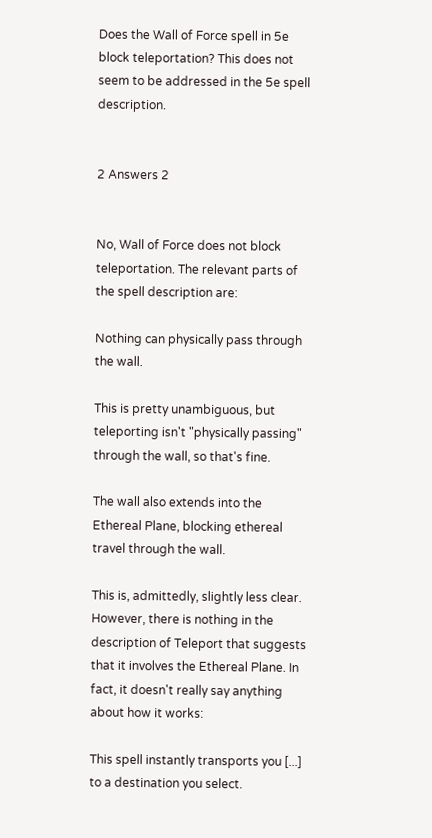Does the Wall of Force spell in 5e block teleportation? This does not seem to be addressed in the 5e spell description.


2 Answers 2


No, Wall of Force does not block teleportation. The relevant parts of the spell description are:

Nothing can physically pass through the wall.

This is pretty unambiguous, but teleporting isn't "physically passing" through the wall, so that's fine.

The wall also extends into the Ethereal Plane, blocking ethereal travel through the wall.

This is, admittedly, slightly less clear. However, there is nothing in the description of Teleport that suggests that it involves the Ethereal Plane. In fact, it doesn't really say anything about how it works:

This spell instantly transports you [...] to a destination you select.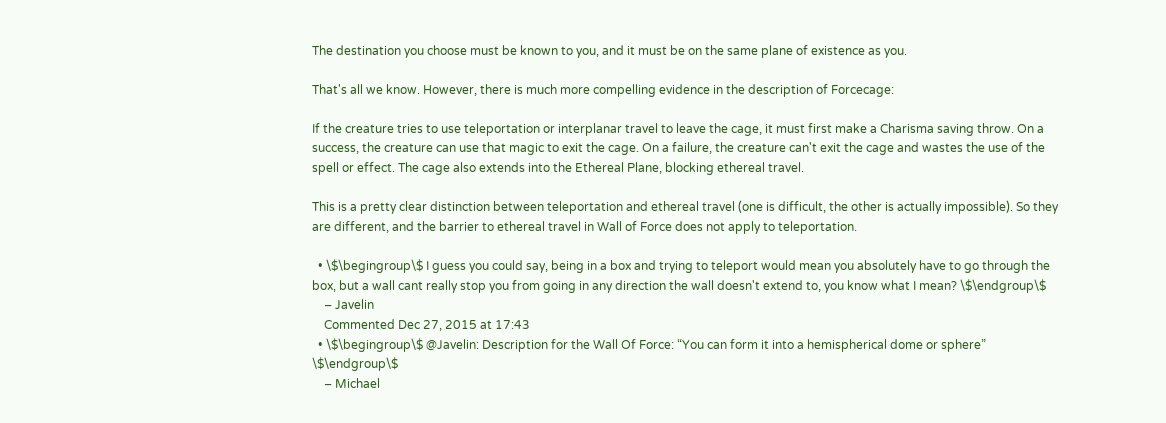The destination you choose must be known to you, and it must be on the same plane of existence as you.

That's all we know. However, there is much more compelling evidence in the description of Forcecage:

If the creature tries to use teleportation or interplanar travel to leave the cage, it must first make a Charisma saving throw. On a success, the creature can use that magic to exit the cage. On a failure, the creature can't exit the cage and wastes the use of the spell or effect. The cage also extends into the Ethereal Plane, blocking ethereal travel.

This is a pretty clear distinction between teleportation and ethereal travel (one is difficult, the other is actually impossible). So they are different, and the barrier to ethereal travel in Wall of Force does not apply to teleportation.

  • \$\begingroup\$ I guess you could say, being in a box and trying to teleport would mean you absolutely have to go through the box, but a wall cant really stop you from going in any direction the wall doesn't extend to, you know what I mean? \$\endgroup\$
    – Javelin
    Commented Dec 27, 2015 at 17:43
  • \$\begingroup\$ @Javelin: Description for the Wall Of Force: “You can form it into a hemispherical dome or sphere” \$\endgroup\$
    – Michael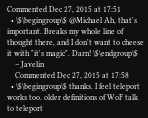Commented Dec 27, 2015 at 17:51
  • \$\begingroup\$ @Michael Ah, that's important. Breaks my whole line of thought there, and I don't want to cheese it with "it's magic". Darn! \$\endgroup\$
    – Javelin
    Commented Dec 27, 2015 at 17:58
  • \$\begingroup\$ thanks. I feel teleport works too. older definitions of WoF talk to teleport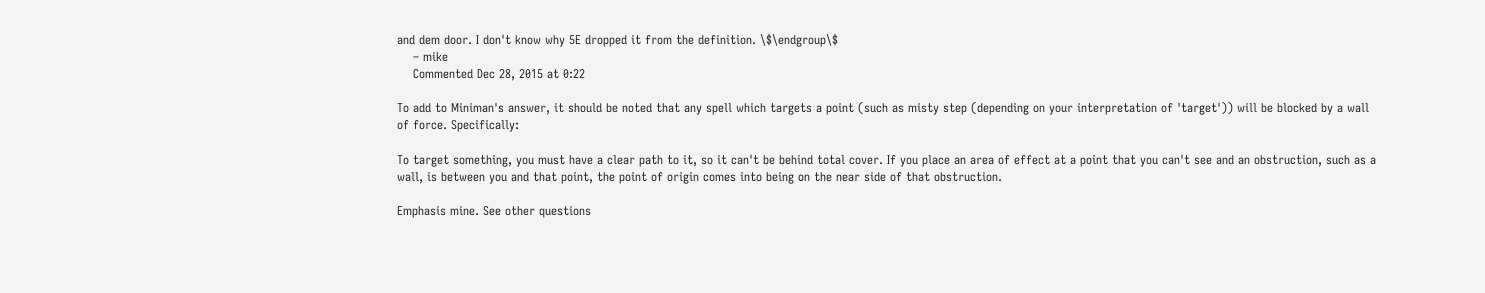and dem door. I don't know why 5E dropped it from the definition. \$\endgroup\$
    – mike
    Commented Dec 28, 2015 at 0:22

To add to Miniman's answer, it should be noted that any spell which targets a point (such as misty step (depending on your interpretation of 'target')) will be blocked by a wall of force. Specifically:

To target something, you must have a clear path to it, so it can't be behind total cover. If you place an area of effect at a point that you can't see and an obstruction, such as a wall, is between you and that point, the point of origin comes into being on the near side of that obstruction.

Emphasis mine. See other questions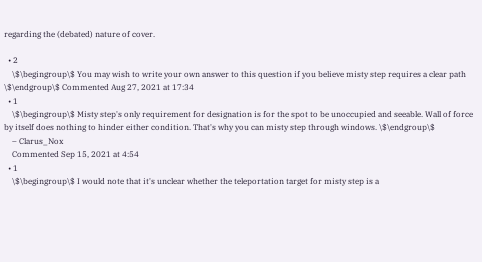regarding the (debated) nature of cover.

  • 2
    \$\begingroup\$ You may wish to write your own answer to this question if you believe misty step requires a clear path \$\endgroup\$ Commented Aug 27, 2021 at 17:34
  • 1
    \$\begingroup\$ Misty step's only requirement for designation is for the spot to be unoccupied and seeable. Wall of force by itself does nothing to hinder either condition. That's why you can misty step through windows. \$\endgroup\$
    – Clarus_Nox
    Commented Sep 15, 2021 at 4:54
  • 1
    \$\begingroup\$ I would note that it's unclear whether the teleportation target for misty step is a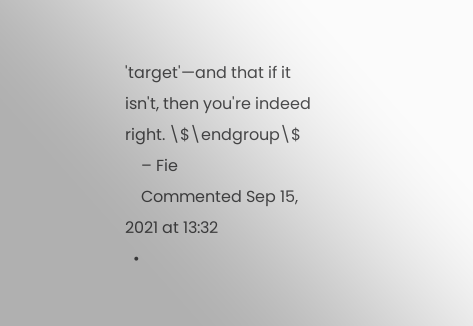'target'—and that if it isn't, then you're indeed right. \$\endgroup\$
    – Fie
    Commented Sep 15, 2021 at 13:32
  •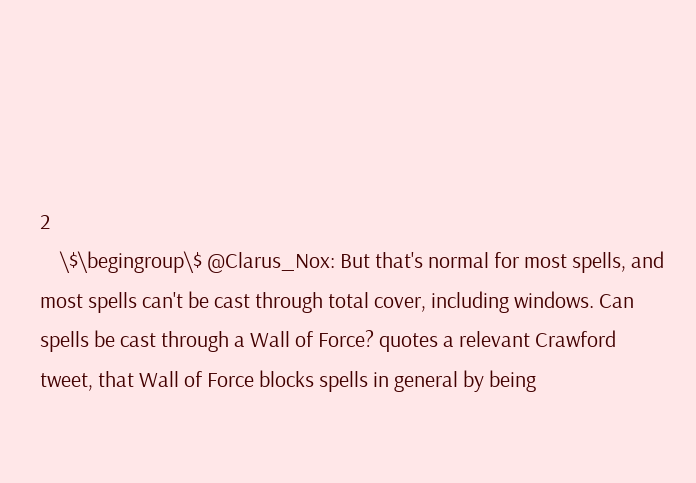2
    \$\begingroup\$ @Clarus_Nox: But that's normal for most spells, and most spells can't be cast through total cover, including windows. Can spells be cast through a Wall of Force? quotes a relevant Crawford tweet, that Wall of Force blocks spells in general by being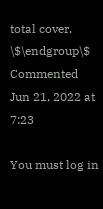total cover. \$\endgroup\$ Commented Jun 21, 2022 at 7:23

You must log in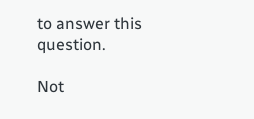to answer this question.

Not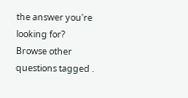the answer you're looking for? Browse other questions tagged .